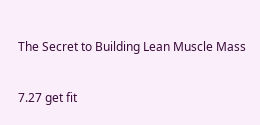The Secret to Building Lean Muscle Mass

7.27 get fit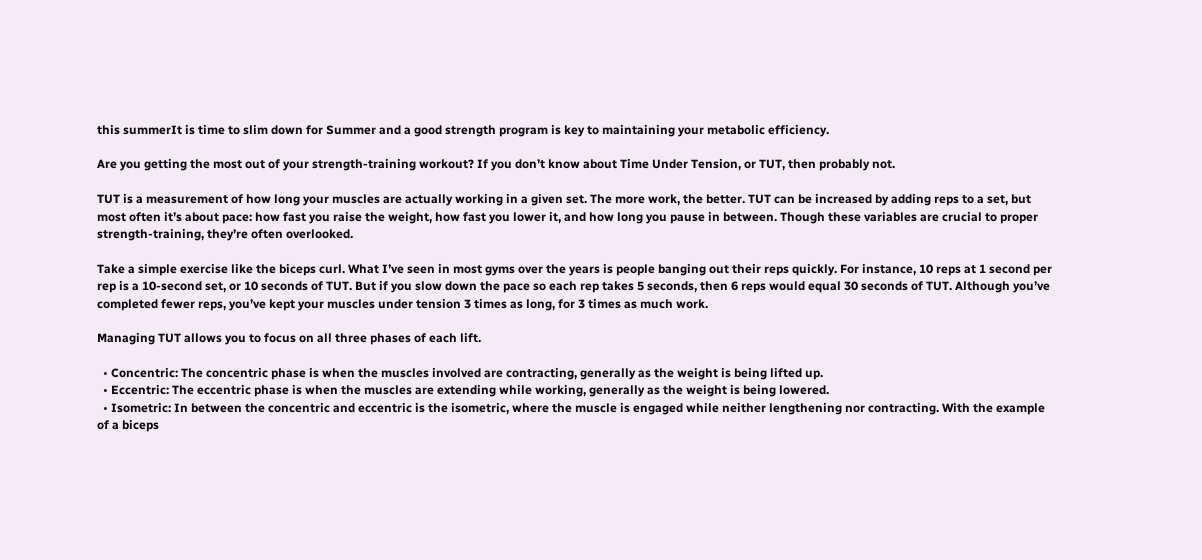this summerIt is time to slim down for Summer and a good strength program is key to maintaining your metabolic efficiency.

Are you getting the most out of your strength-training workout? If you don’t know about Time Under Tension, or TUT, then probably not.

TUT is a measurement of how long your muscles are actually working in a given set. The more work, the better. TUT can be increased by adding reps to a set, but most often it’s about pace: how fast you raise the weight, how fast you lower it, and how long you pause in between. Though these variables are crucial to proper strength-training, they’re often overlooked.

Take a simple exercise like the biceps curl. What I’ve seen in most gyms over the years is people banging out their reps quickly. For instance, 10 reps at 1 second per rep is a 10-second set, or 10 seconds of TUT. But if you slow down the pace so each rep takes 5 seconds, then 6 reps would equal 30 seconds of TUT. Although you’ve completed fewer reps, you’ve kept your muscles under tension 3 times as long, for 3 times as much work.

Managing TUT allows you to focus on all three phases of each lift.

  • Concentric: The concentric phase is when the muscles involved are contracting, generally as the weight is being lifted up.
  • Eccentric: The eccentric phase is when the muscles are extending while working, generally as the weight is being lowered.
  • Isometric: In between the concentric and eccentric is the isometric, where the muscle is engaged while neither lengthening nor contracting. With the example of a biceps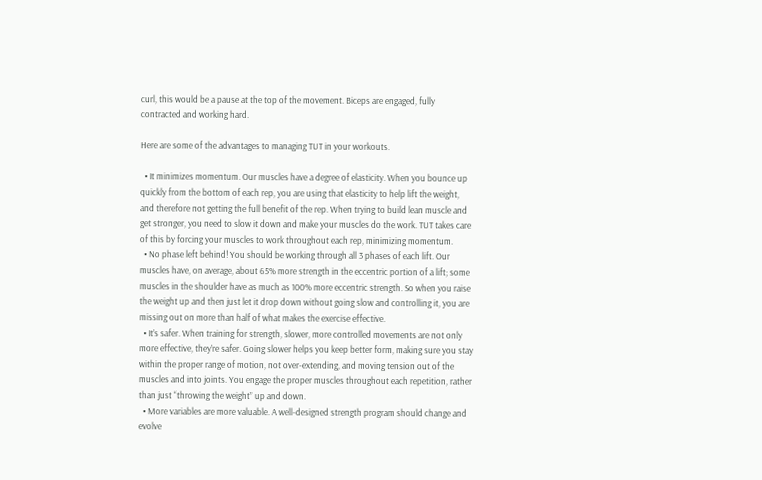curl, this would be a pause at the top of the movement. Biceps are engaged, fully contracted and working hard.

Here are some of the advantages to managing TUT in your workouts.

  • It minimizes momentum. Our muscles have a degree of elasticity. When you bounce up quickly from the bottom of each rep, you are using that elasticity to help lift the weight, and therefore not getting the full benefit of the rep. When trying to build lean muscle and get stronger, you need to slow it down and make your muscles do the work. TUT takes care of this by forcing your muscles to work throughout each rep, minimizing momentum.
  • No phase left behind! You should be working through all 3 phases of each lift. Our muscles have, on average, about 65% more strength in the eccentric portion of a lift; some muscles in the shoulder have as much as 100% more eccentric strength. So when you raise the weight up and then just let it drop down without going slow and controlling it, you are missing out on more than half of what makes the exercise effective.
  • It’s safer. When training for strength, slower, more controlled movements are not only more effective, they’re safer. Going slower helps you keep better form, making sure you stay within the proper range of motion, not over-extending, and moving tension out of the muscles and into joints. You engage the proper muscles throughout each repetition, rather than just “throwing the weight” up and down.
  • More variables are more valuable. A well-designed strength program should change and evolve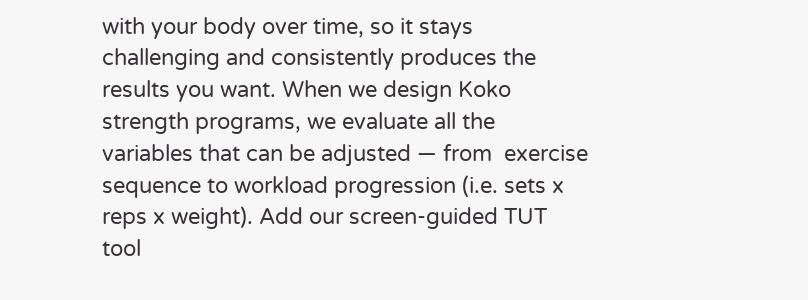with your body over time, so it stays challenging and consistently produces the results you want. When we design Koko strength programs, we evaluate all the variables that can be adjusted — from  exercise sequence to workload progression (i.e. sets x reps x weight). Add our screen-guided TUT tool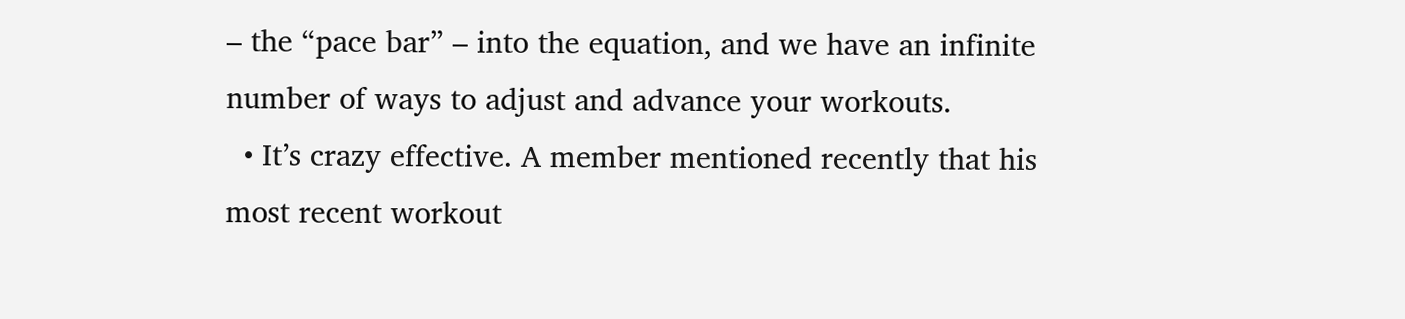– the “pace bar” – into the equation, and we have an infinite number of ways to adjust and advance your workouts.
  • It’s crazy effective. A member mentioned recently that his most recent workout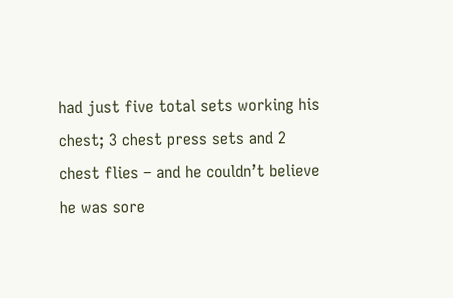had just five total sets working his chest; 3 chest press sets and 2 chest flies – and he couldn’t believe he was sore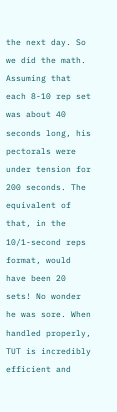the next day. So we did the math. Assuming that each 8-10 rep set was about 40 seconds long, his pectorals were under tension for 200 seconds. The equivalent of that, in the 10/1-second reps format, would have been 20 sets! No wonder he was sore. When handled properly, TUT is incredibly efficient and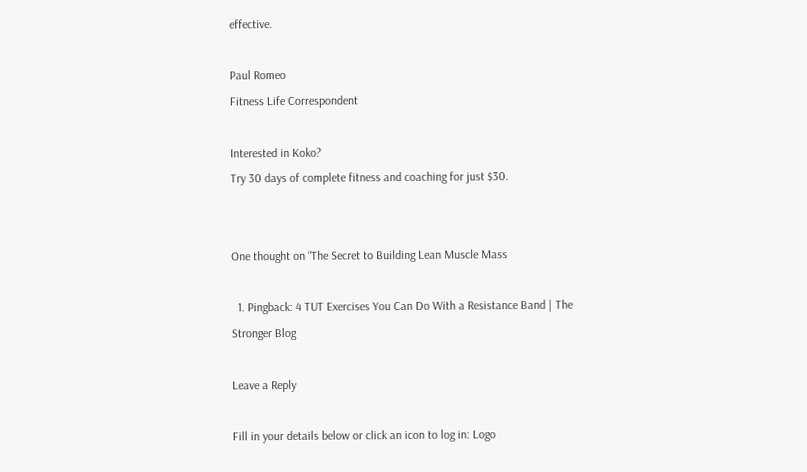effective.

Paul Romeo
Fitness Life Correspondent

Interested in Koko?
Try 30 days of complete fitness and coaching for just $30.


One thought on “The Secret to Building Lean Muscle Mass

  1. Pingback: 4 TUT Exercises You Can Do With a Resistance Band | The Stronger Blog

Leave a Reply

Fill in your details below or click an icon to log in: Logo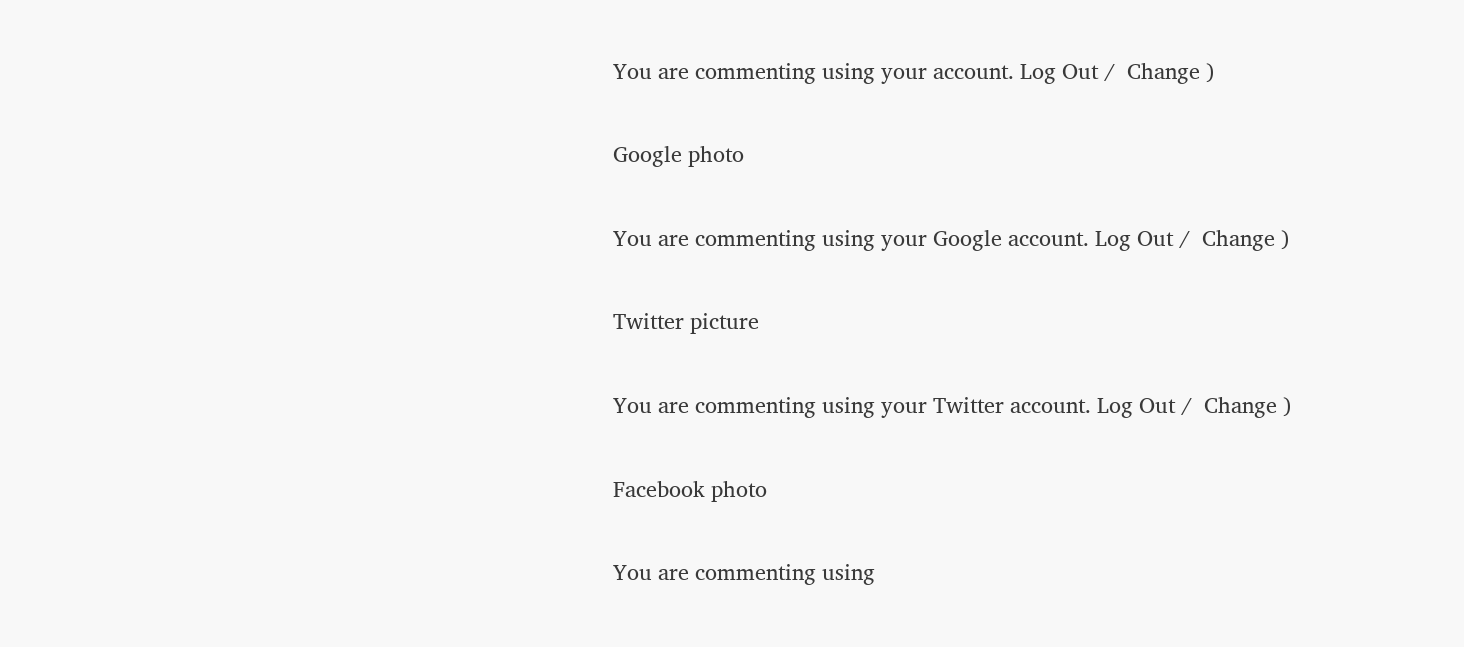You are commenting using your account. Log Out /  Change )

Google photo

You are commenting using your Google account. Log Out /  Change )

Twitter picture

You are commenting using your Twitter account. Log Out /  Change )

Facebook photo

You are commenting using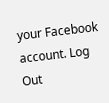your Facebook account. Log Out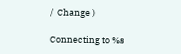/  Change )

Connecting to %s